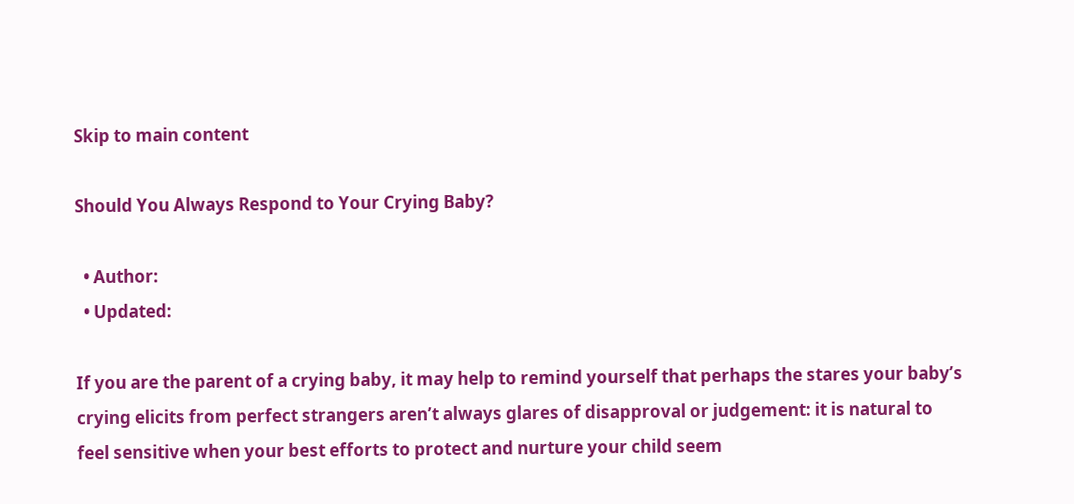Skip to main content

Should You Always Respond to Your Crying Baby?

  • Author:
  • Updated:

If you are the parent of a crying baby, it may help to remind yourself that perhaps the stares your baby’s crying elicits from perfect strangers aren’t always glares of disapproval or judgement: it is natural to feel sensitive when your best efforts to protect and nurture your child seem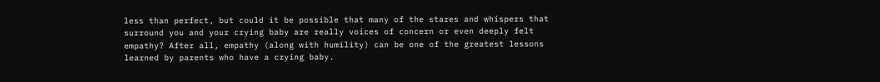less than perfect, but could it be possible that many of the stares and whispers that surround you and your crying baby are really voices of concern or even deeply felt empathy? After all, empathy (along with humility) can be one of the greatest lessons learned by parents who have a crying baby.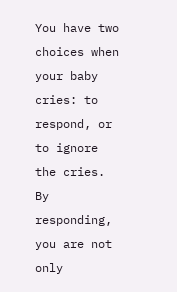You have two choices when your baby cries: to respond, or to ignore the cries. By responding, you are not only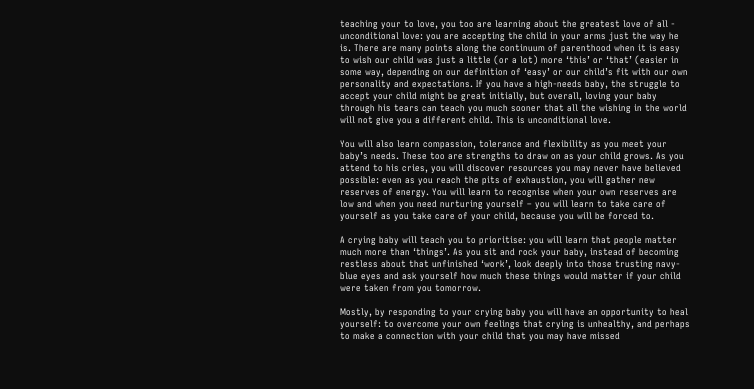teaching your to love, you too are learning about the greatest love of all - unconditional love: you are accepting the child in your arms just the way he is. There are many points along the continuum of parenthood when it is easy to wish our child was just a little (or a lot) more ‘this’ or ‘that’ (easier in some way, depending on our definition of ‘easy’ or our child’s fit with our own personality and expectations. If you have a high-needs baby, the struggle to accept your child might be great initially, but overall, loving your baby through his tears can teach you much sooner that all the wishing in the world will not give you a different child. This is unconditional love.

You will also learn compassion, tolerance and flexibility as you meet your baby’s needs. These too are strengths to draw on as your child grows. As you attend to his cries, you will discover resources you may never have believed possible: even as you reach the pits of exhaustion, you will gather new reserves of energy. You will learn to recognise when your own reserves are low and when you need nurturing yourself – you will learn to take care of yourself as you take care of your child, because you will be forced to.

A crying baby will teach you to prioritise: you will learn that people matter much more than ‘things’. As you sit and rock your baby, instead of becoming restless about that unfinished ‘work’, look deeply into those trusting navy-blue eyes and ask yourself how much these things would matter if your child were taken from you tomorrow.

Mostly, by responding to your crying baby you will have an opportunity to heal yourself: to overcome your own feelings that crying is unhealthy, and perhaps to make a connection with your child that you may have missed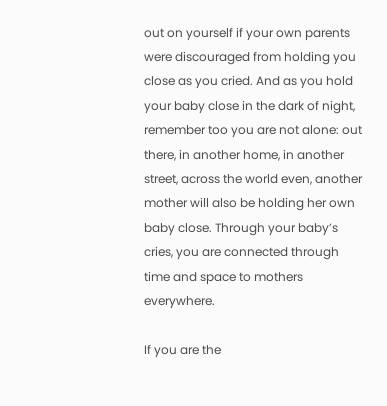out on yourself if your own parents were discouraged from holding you close as you cried. And as you hold your baby close in the dark of night, remember too you are not alone: out there, in another home, in another street, across the world even, another mother will also be holding her own baby close. Through your baby’s cries, you are connected through time and space to mothers everywhere.

If you are the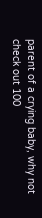parent of a crying baby, why not check out 100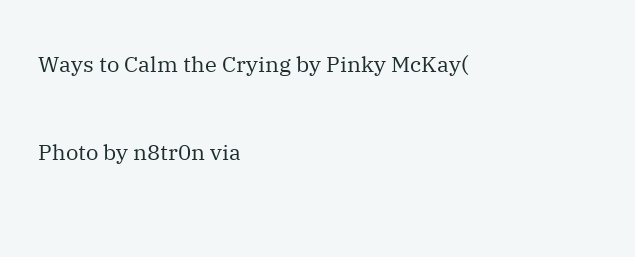Ways to Calm the Crying by Pinky McKay(

Photo by n8tr0n via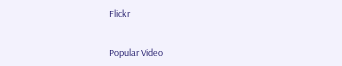Flickr


Popular Video